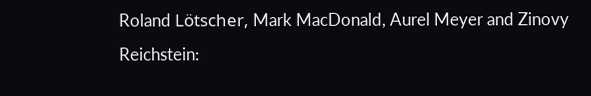Roland Lötscher, Mark MacDonald, Aurel Meyer and Zinovy Reichstein: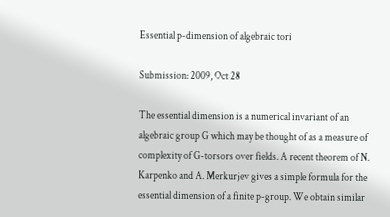Essential p-dimension of algebraic tori

Submission: 2009, Oct 28

The essential dimension is a numerical invariant of an algebraic group G which may be thought of as a measure of complexity of G-torsors over fields. A recent theorem of N. Karpenko and A. Merkurjev gives a simple formula for the essential dimension of a finite p-group. We obtain similar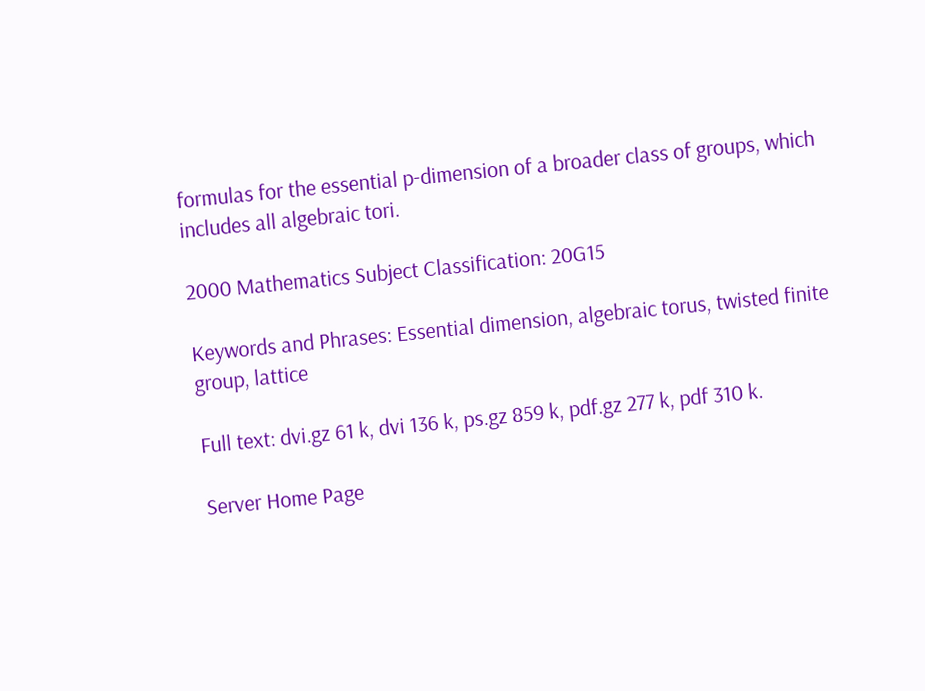formulas for the essential p-dimension of a broader class of groups, which includes all algebraic tori.

2000 Mathematics Subject Classification: 20G15

Keywords and Phrases: Essential dimension, algebraic torus, twisted finite group, lattice

Full text: dvi.gz 61 k, dvi 136 k, ps.gz 859 k, pdf.gz 277 k, pdf 310 k.

Server Home Page